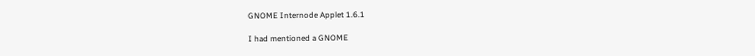GNOME Internode Applet 1.6.1

I had mentioned a GNOME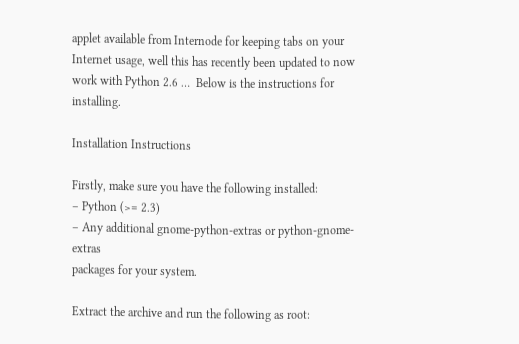applet available from Internode for keeping tabs on your Internet usage, well this has recently been updated to now work with Python 2.6 …  Below is the instructions for installing.

Installation Instructions

Firstly, make sure you have the following installed:
– Python (>= 2.3)
– Any additional gnome-python-extras or python-gnome-extras
packages for your system.

Extract the archive and run the following as root: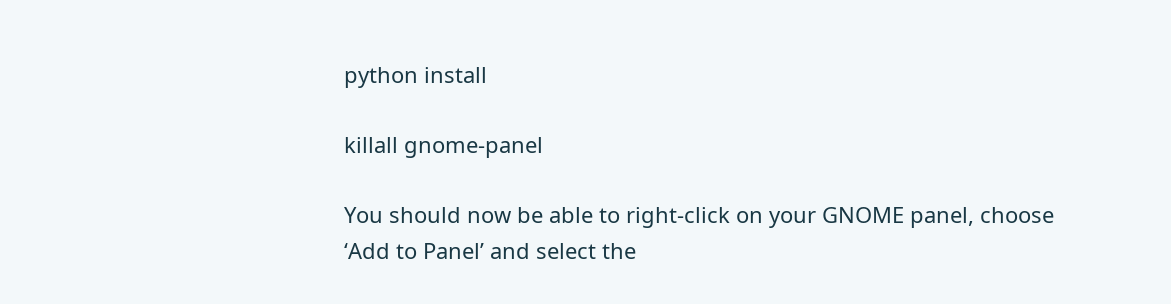python install

killall gnome-panel

You should now be able to right-click on your GNOME panel, choose
‘Add to Panel’ and select the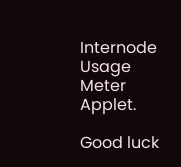Internode Usage Meter Applet.

Good luck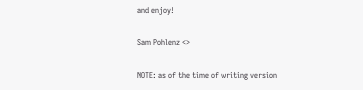and enjoy!

Sam Pohlenz <>

NOTE: as of the time of writing version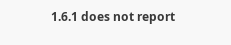1.6.1 does not report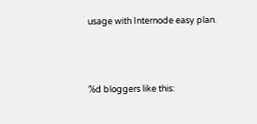usage with Internode easy plan.




%d bloggers like this: